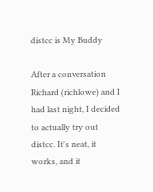distcc is My Buddy

After a conversation Richard (richlowe) and I had last night, I decided to actually try out distcc. It's neat, it works, and it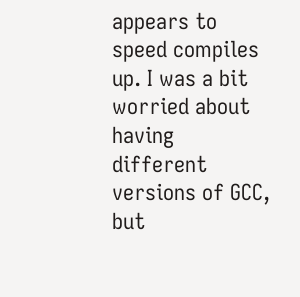appears to speed compiles up. I was a bit worried about having different versions of GCC, but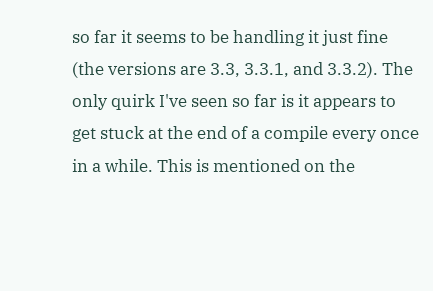so far it seems to be handling it just fine (the versions are 3.3, 3.3.1, and 3.3.2). The only quirk I've seen so far is it appears to get stuck at the end of a compile every once in a while. This is mentioned on the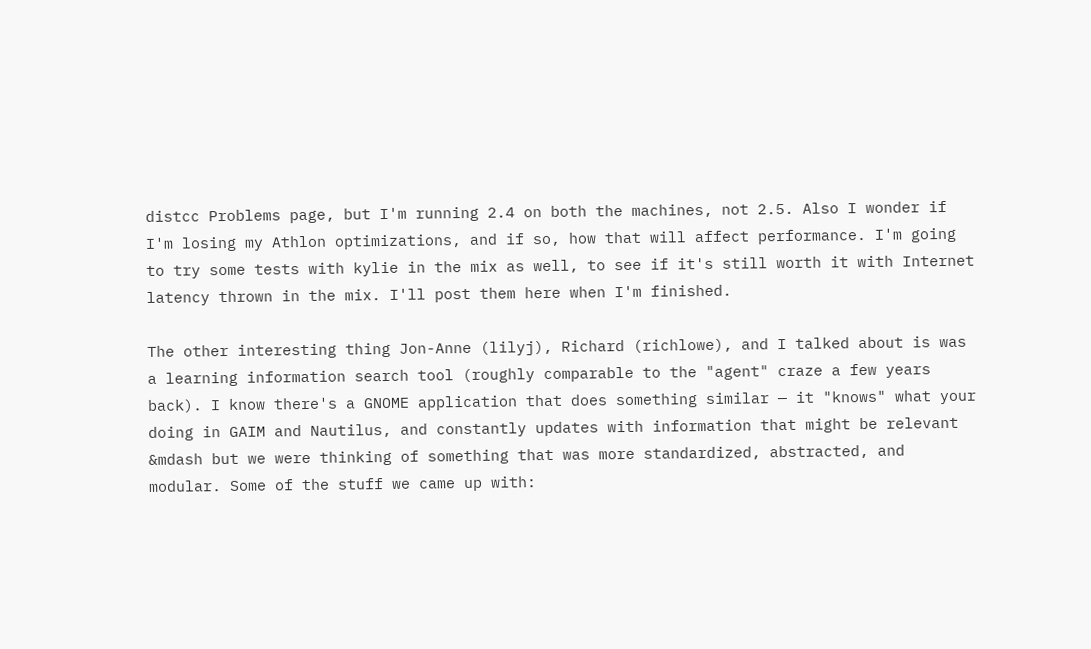distcc Problems page, but I'm running 2.4 on both the machines, not 2.5. Also I wonder if I'm losing my Athlon optimizations, and if so, how that will affect performance. I'm going to try some tests with kylie in the mix as well, to see if it's still worth it with Internet latency thrown in the mix. I'll post them here when I'm finished.

The other interesting thing Jon-Anne (lilyj), Richard (richlowe), and I talked about is was a learning information search tool (roughly comparable to the "agent" craze a few years back). I know there's a GNOME application that does something similar — it "knows" what your doing in GAIM and Nautilus, and constantly updates with information that might be relevant &mdash but we were thinking of something that was more standardized, abstracted, and modular. Some of the stuff we came up with: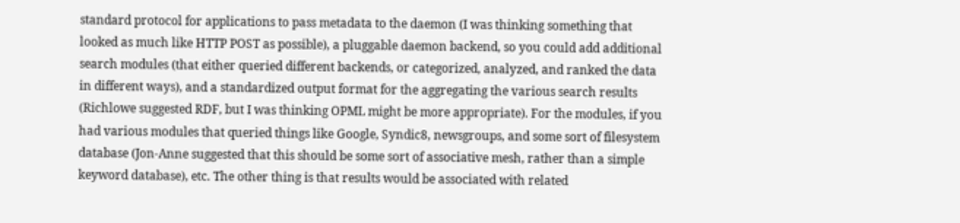standard protocol for applications to pass metadata to the daemon (I was thinking something that looked as much like HTTP POST as possible), a pluggable daemon backend, so you could add additional search modules (that either queried different backends, or categorized, analyzed, and ranked the data in different ways), and a standardized output format for the aggregating the various search results (Richlowe suggested RDF, but I was thinking OPML might be more appropriate). For the modules, if you had various modules that queried things like Google, Syndic8, newsgroups, and some sort of filesystem database (Jon-Anne suggested that this should be some sort of associative mesh, rather than a simple keyword database), etc. The other thing is that results would be associated with related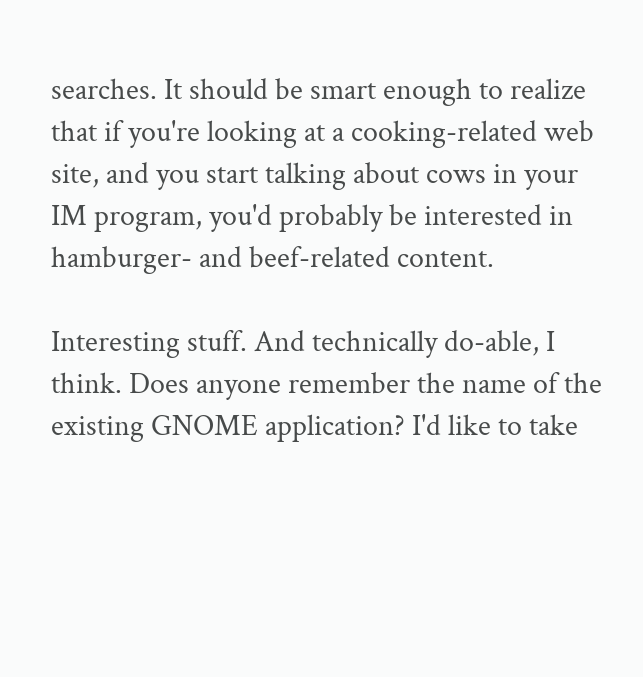searches. It should be smart enough to realize that if you're looking at a cooking-related web site, and you start talking about cows in your IM program, you'd probably be interested in hamburger- and beef-related content.

Interesting stuff. And technically do-able, I think. Does anyone remember the name of the existing GNOME application? I'd like to take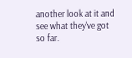another look at it and see what they've got so far.